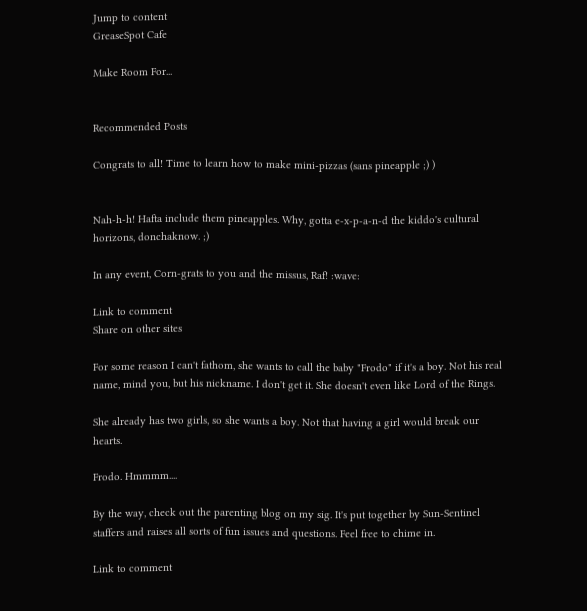Jump to content
GreaseSpot Cafe

Make Room For...


Recommended Posts

Congrats to all! Time to learn how to make mini-pizzas (sans pineapple ;) )


Nah-h-h! Hafta include them pineapples. Why, gotta e-x-p-a-n-d the kiddo's cultural horizons, donchaknow. ;)

In any event, Corn-grats to you and the missus, Raf! :wave:

Link to comment
Share on other sites

For some reason I can't fathom, she wants to call the baby "Frodo" if it's a boy. Not his real name, mind you, but his nickname. I don't get it. She doesn't even like Lord of the Rings.

She already has two girls, so she wants a boy. Not that having a girl would break our hearts.

Frodo. Hmmmm....

By the way, check out the parenting blog on my sig. It's put together by Sun-Sentinel staffers and raises all sorts of fun issues and questions. Feel free to chime in.

Link to comment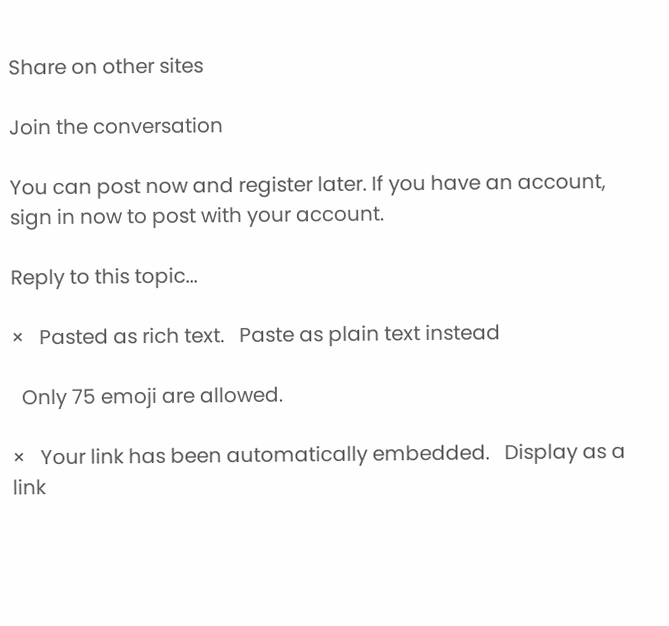Share on other sites

Join the conversation

You can post now and register later. If you have an account, sign in now to post with your account.

Reply to this topic...

×   Pasted as rich text.   Paste as plain text instead

  Only 75 emoji are allowed.

×   Your link has been automatically embedded.   Display as a link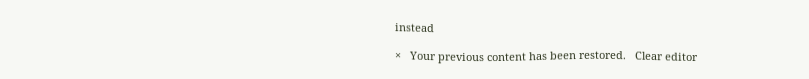instead

×   Your previous content has been restored.   Clear editor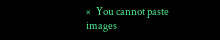×   You cannot paste images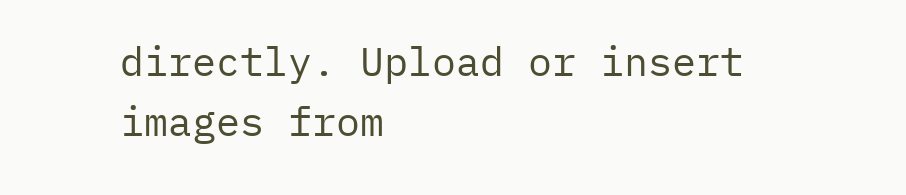directly. Upload or insert images from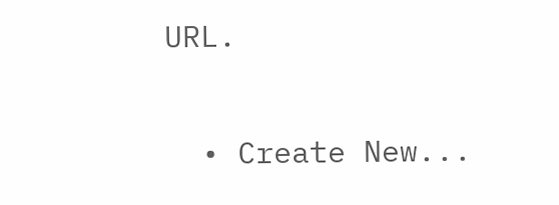URL.


  • Create New...